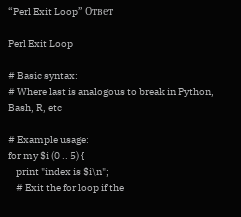“Perl Exit Loop” Ответ

Perl Exit Loop

# Basic syntax:
# Where last is analogous to break in Python, Bash, R, etc

# Example usage:
for my $i (0 .. 5) {
    print "index is $i\n";
    # Exit the for loop if the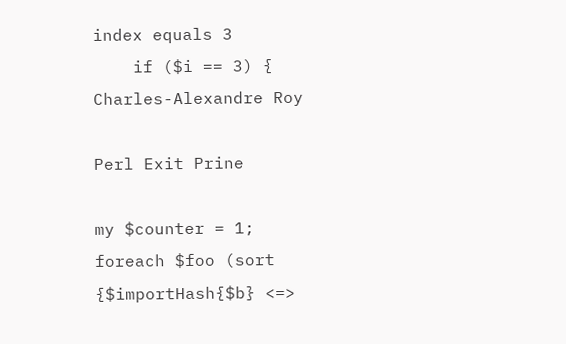index equals 3
    if ($i == 3) {
Charles-Alexandre Roy

Perl Exit Prine

my $counter = 1;
foreach $foo (sort {$importHash{$b} <=>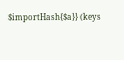$importHash{$a}} (keys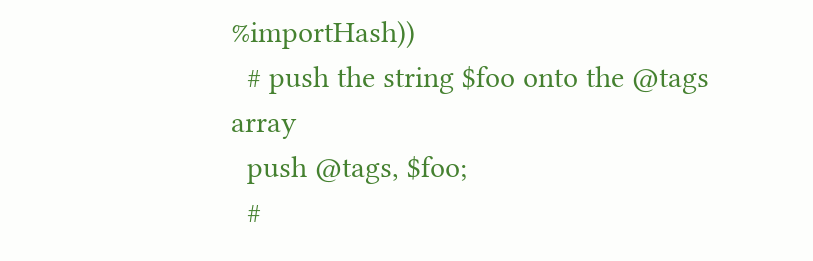%importHash))
  # push the string $foo onto the @tags array
  push @tags, $foo;
  #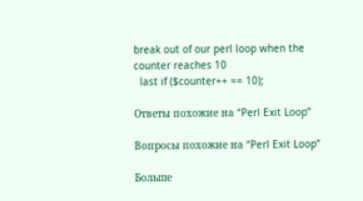break out of our perl loop when the counter reaches 10
  last if ($counter++ == 10);

Ответы похожие на “Perl Exit Loop”

Вопросы похожие на “Perl Exit Loop”

Больше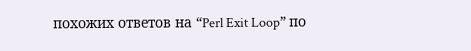похожих ответов на “Perl Exit Loop” по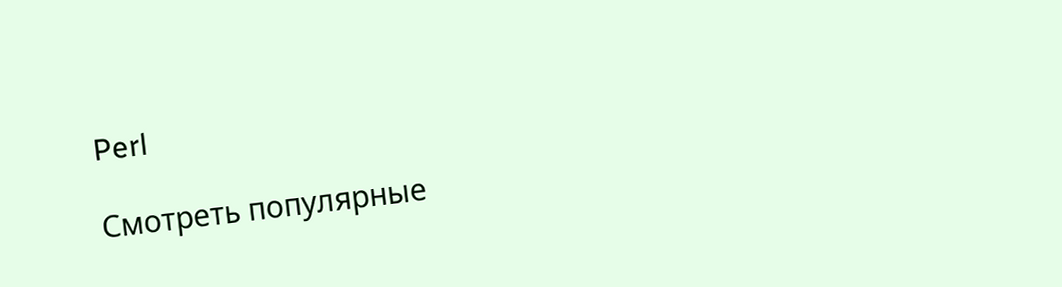Perl

Смотреть популярные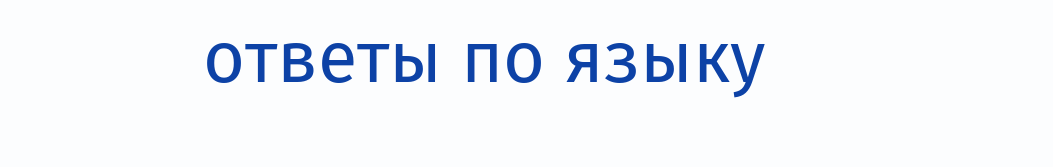ответы по языку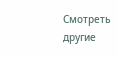Смотреть другие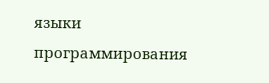языки программирования